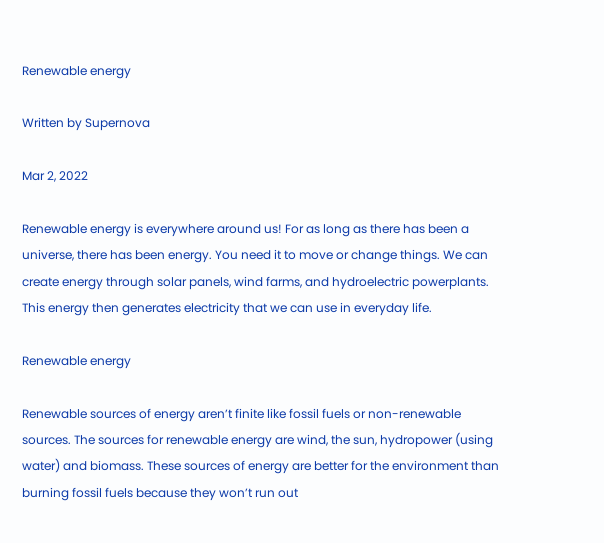Renewable energy

Written by Supernova

Mar 2, 2022

Renewable energy is everywhere around us! For as long as there has been a universe, there has been energy. You need it to move or change things. We can create energy through solar panels, wind farms, and hydroelectric powerplants. This energy then generates electricity that we can use in everyday life.

Renewable energy

Renewable sources of energy aren’t finite like fossil fuels or non-renewable sources. The sources for renewable energy are wind, the sun, hydropower (using water) and biomass. These sources of energy are better for the environment than burning fossil fuels because they won’t run out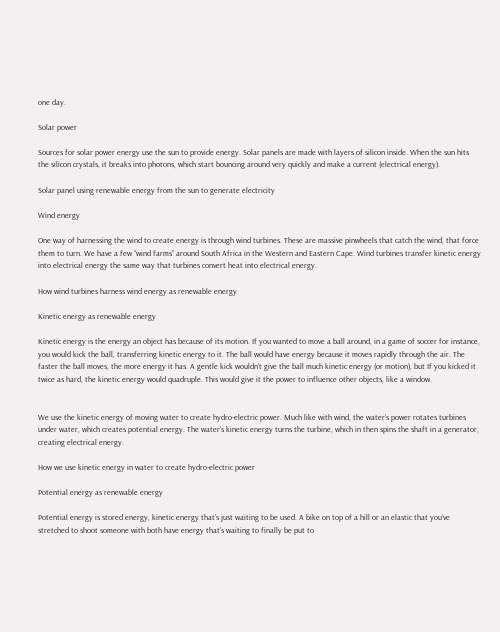one day.

Solar power

Sources for solar power energy use the sun to provide energy. Solar panels are made with layers of silicon inside. When the sun hits the silicon crystals, it breaks into photons, which start bouncing around very quickly and make a current (electrical energy).

Solar panel using renewable energy from the sun to generate electricity

Wind energy

One way of harnessing the wind to create energy is through wind turbines. These are massive pinwheels that catch the wind, that force them to turn. We have a few “wind farms” around South Africa in the Western and Eastern Cape. Wind turbines transfer kinetic energy into electrical energy the same way that turbines convert heat into electrical energy.

How wind turbines harness wind energy as renewable energy

Kinetic energy as renewable energy

Kinetic energy is the energy an object has because of its motion. If you wanted to move a ball around, in a game of soccer for instance, you would kick the ball, transferring kinetic energy to it. The ball would have energy because it moves rapidly through the air. The faster the ball moves, the more energy it has. A gentle kick wouldn’t give the ball much kinetic energy (or motion), but If you kicked it twice as hard, the kinetic energy would quadruple. This would give it the power to influence other objects, like a window.


We use the kinetic energy of moving water to create hydro-electric power. Much like with wind, the water’s power rotates turbines under water, which creates potential energy. The water’s kinetic energy turns the turbine, which in then spins the shaft in a generator, creating electrical energy.

How we use kinetic energy in water to create hydro-electric power

Potential energy as renewable energy

Potential energy is stored energy, kinetic energy that’s just waiting to be used. A bike on top of a hill or an elastic that you’ve stretched to shoot someone with both have energy that’s waiting to finally be put to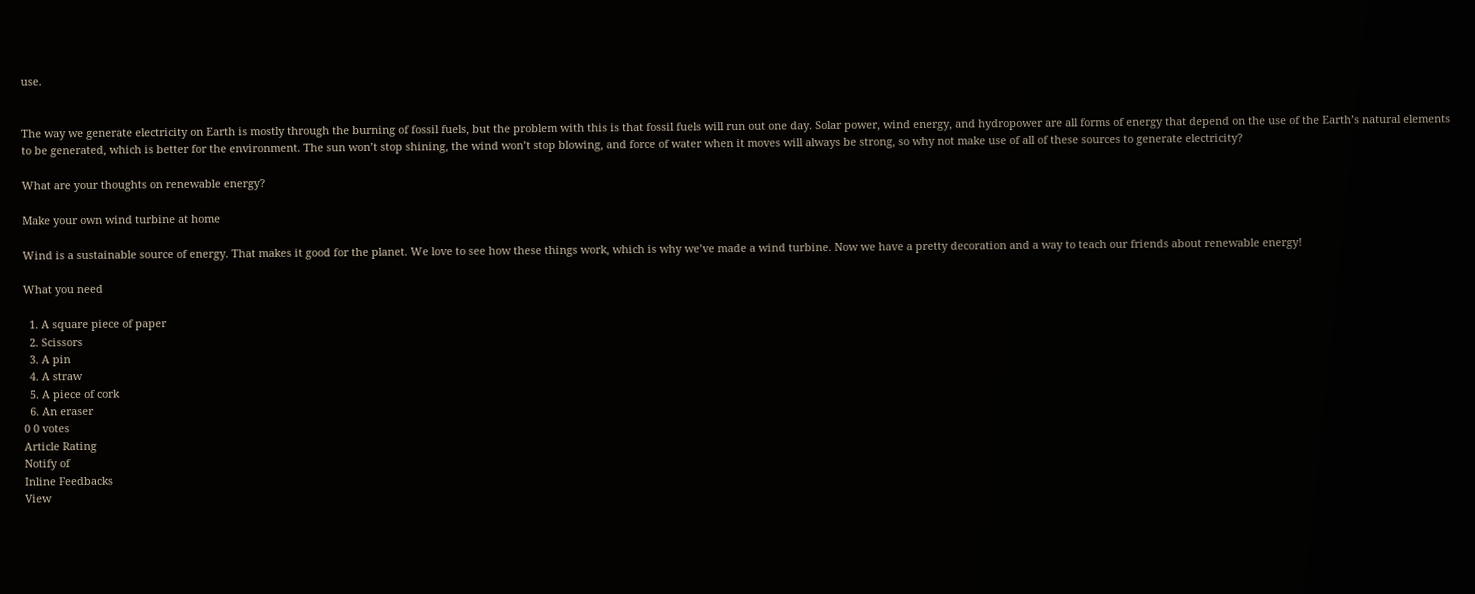use.


The way we generate electricity on Earth is mostly through the burning of fossil fuels, but the problem with this is that fossil fuels will run out one day. Solar power, wind energy, and hydropower are all forms of energy that depend on the use of the Earth’s natural elements to be generated, which is better for the environment. The sun won’t stop shining, the wind won’t stop blowing, and force of water when it moves will always be strong, so why not make use of all of these sources to generate electricity?

What are your thoughts on renewable energy?

Make your own wind turbine at home

Wind is a sustainable source of energy. That makes it good for the planet. We love to see how these things work, which is why we’ve made a wind turbine. Now we have a pretty decoration and a way to teach our friends about renewable energy!

What you need

  1. A square piece of paper
  2. Scissors
  3. A pin
  4. A straw
  5. A piece of cork
  6. An eraser
0 0 votes
Article Rating
Notify of
Inline Feedbacks
View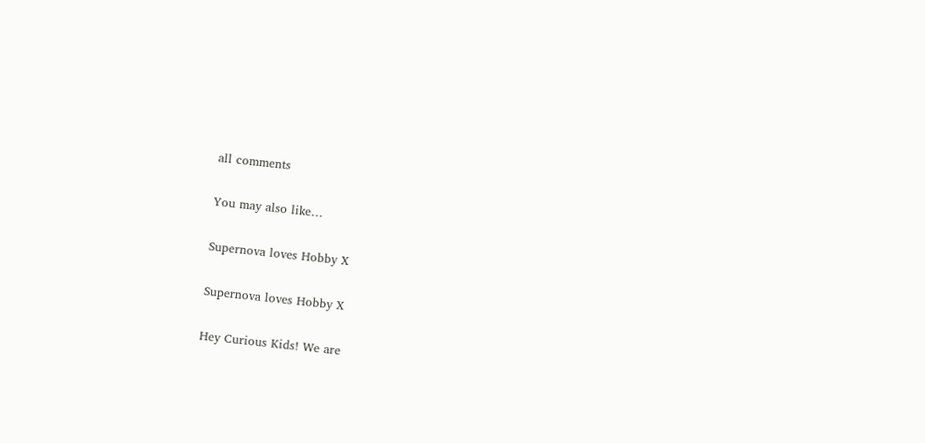all comments

You may also like…

Supernova loves Hobby X

Supernova loves Hobby X

Hey Curious Kids! We are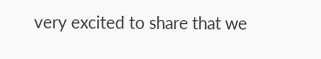very excited to share that we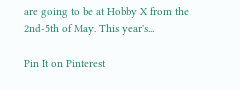are going to be at Hobby X from the 2nd-5th of May. This year's...

Pin It on Pinterest